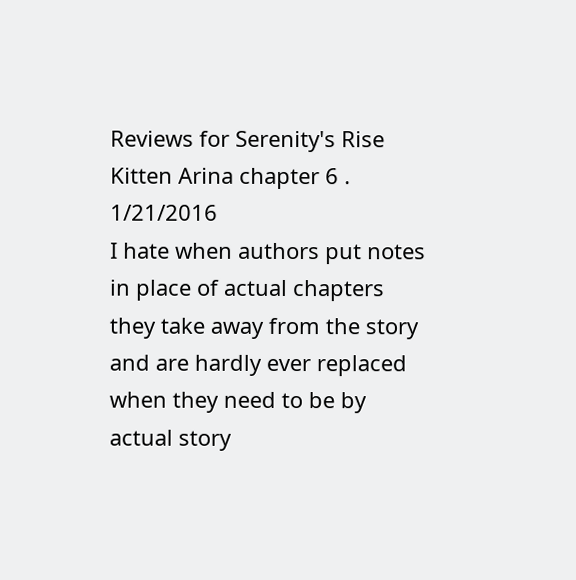Reviews for Serenity's Rise
Kitten Arina chapter 6 . 1/21/2016
I hate when authors put notes in place of actual chapters they take away from the story and are hardly ever replaced when they need to be by actual story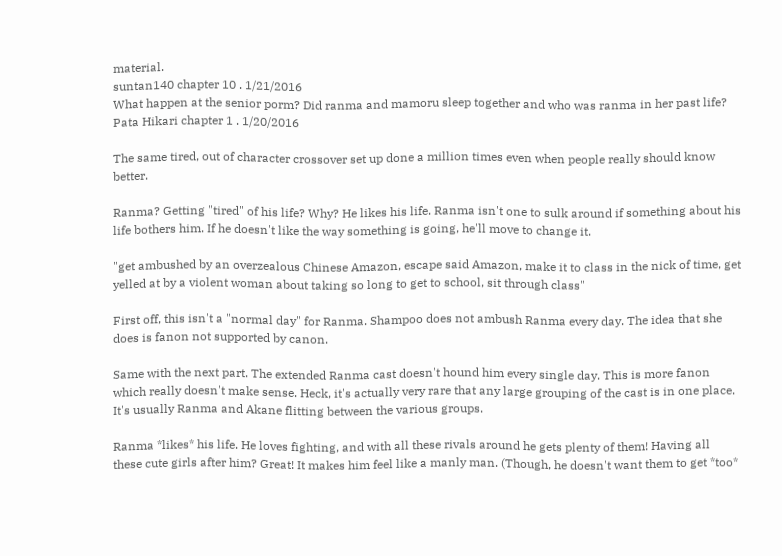material.
suntan140 chapter 10 . 1/21/2016
What happen at the senior porm? Did ranma and mamoru sleep together and who was ranma in her past life?
Pata Hikari chapter 1 . 1/20/2016

The same tired, out of character crossover set up done a million times even when people really should know better.

Ranma? Getting "tired" of his life? Why? He likes his life. Ranma isn't one to sulk around if something about his life bothers him. If he doesn't like the way something is going, he'll move to change it.

"get ambushed by an overzealous Chinese Amazon, escape said Amazon, make it to class in the nick of time, get yelled at by a violent woman about taking so long to get to school, sit through class"

First off, this isn't a "normal day" for Ranma. Shampoo does not ambush Ranma every day. The idea that she does is fanon not supported by canon.

Same with the next part. The extended Ranma cast doesn't hound him every single day. This is more fanon which really doesn't make sense. Heck, it's actually very rare that any large grouping of the cast is in one place. It's usually Ranma and Akane flitting between the various groups.

Ranma *likes* his life. He loves fighting, and with all these rivals around he gets plenty of them! Having all these cute girls after him? Great! It makes him feel like a manly man. (Though, he doesn't want them to get *too*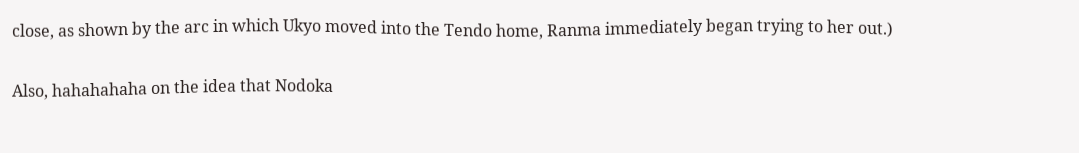close, as shown by the arc in which Ukyo moved into the Tendo home, Ranma immediately began trying to her out.)

Also, hahahahaha on the idea that Nodoka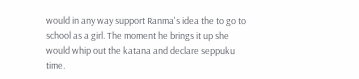would in any way support Ranma's idea the to go to school as a girl. The moment he brings it up she would whip out the katana and declare seppuku time.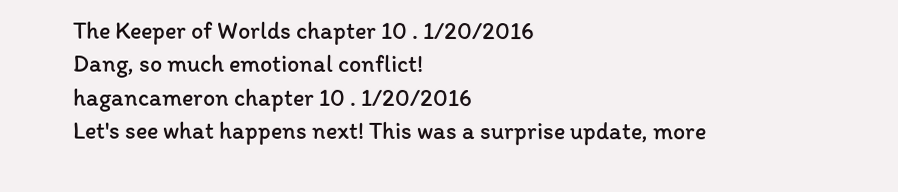The Keeper of Worlds chapter 10 . 1/20/2016
Dang, so much emotional conflict!
hagancameron chapter 10 . 1/20/2016
Let's see what happens next! This was a surprise update, more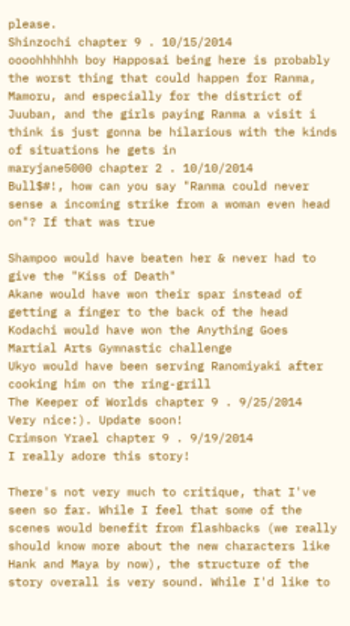please.
Shinzochi chapter 9 . 10/15/2014
oooohhhhhh boy Happosai being here is probably the worst thing that could happen for Ranma, Mamoru, and especially for the district of Juuban, and the girls paying Ranma a visit i think is just gonna be hilarious with the kinds of situations he gets in
maryjane5000 chapter 2 . 10/10/2014
Bull$#!, how can you say "Ranma could never sense a incoming strike from a woman even head on"? If that was true

Shampoo would have beaten her & never had to give the "Kiss of Death"
Akane would have won their spar instead of getting a finger to the back of the head
Kodachi would have won the Anything Goes Martial Arts Gymnastic challenge
Ukyo would have been serving Ranomiyaki after cooking him on the ring-grill
The Keeper of Worlds chapter 9 . 9/25/2014
Very nice:). Update soon!
Crimson Yrael chapter 9 . 9/19/2014
I really adore this story!

There's not very much to critique, that I've seen so far. While I feel that some of the scenes would benefit from flashbacks (we really should know more about the new characters like Hank and Maya by now), the structure of the story overall is very sound. While I'd like to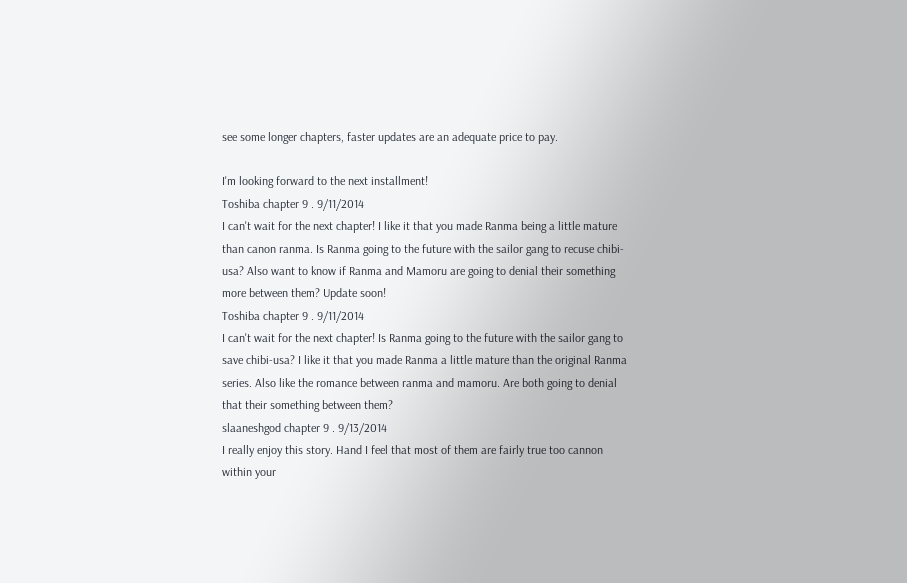see some longer chapters, faster updates are an adequate price to pay.

I'm looking forward to the next installment!
Toshiba chapter 9 . 9/11/2014
I can't wait for the next chapter! I like it that you made Ranma being a little mature than canon ranma. Is Ranma going to the future with the sailor gang to recuse chibi-usa? Also want to know if Ranma and Mamoru are going to denial their something more between them? Update soon!
Toshiba chapter 9 . 9/11/2014
I can't wait for the next chapter! Is Ranma going to the future with the sailor gang to save chibi-usa? I like it that you made Ranma a little mature than the original Ranma series. Also like the romance between ranma and mamoru. Are both going to denial that their something between them?
slaaneshgod chapter 9 . 9/13/2014
I really enjoy this story. Hand I feel that most of them are fairly true too cannon within your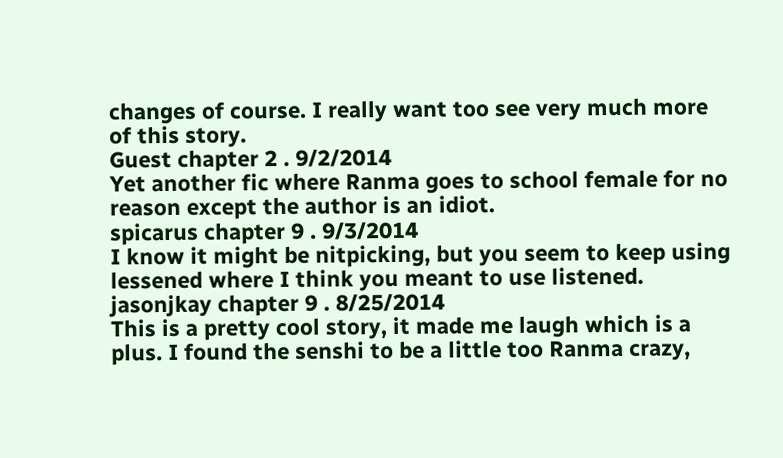changes of course. I really want too see very much more of this story.
Guest chapter 2 . 9/2/2014
Yet another fic where Ranma goes to school female for no reason except the author is an idiot.
spicarus chapter 9 . 9/3/2014
I know it might be nitpicking, but you seem to keep using lessened where I think you meant to use listened.
jasonjkay chapter 9 . 8/25/2014
This is a pretty cool story, it made me laugh which is a plus. I found the senshi to be a little too Ranma crazy,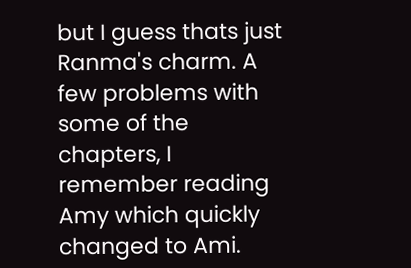but I guess thats just Ranma's charm. A few problems with some of the chapters, I remember reading Amy which quickly changed to Ami.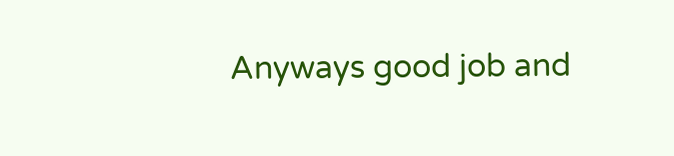Anyways good job and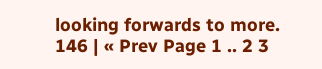looking forwards to more.
146 | « Prev Page 1 .. 2 3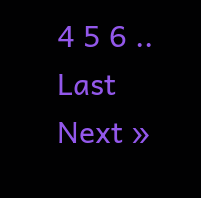4 5 6 .. Last Next »